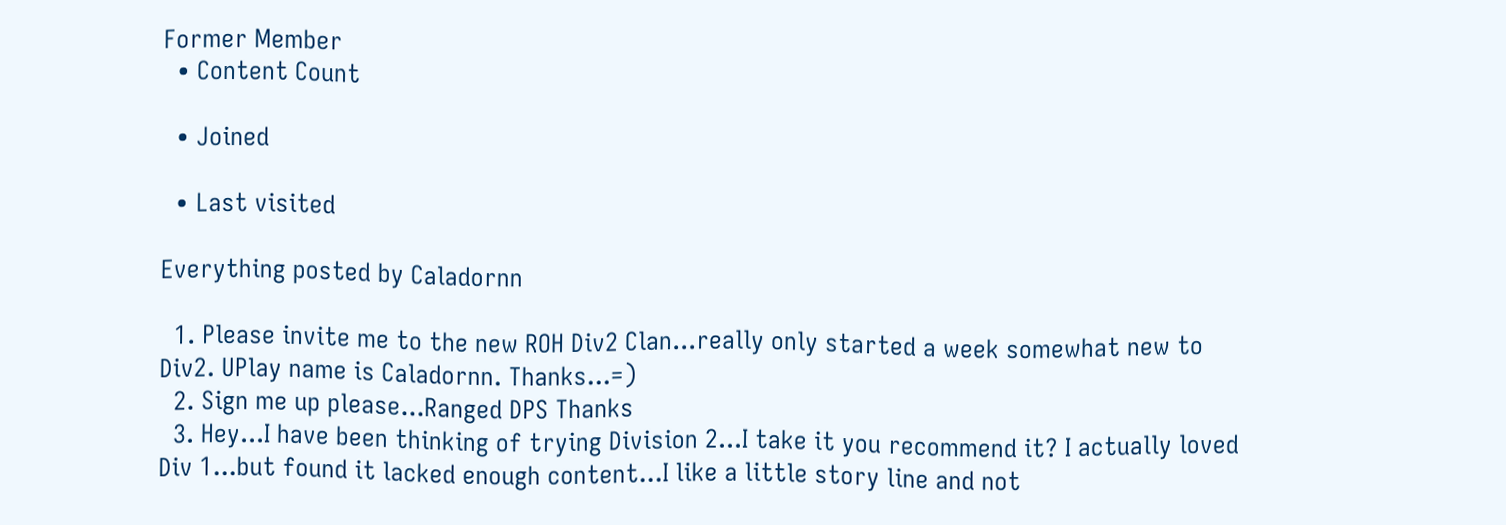Former Member
  • Content Count

  • Joined

  • Last visited

Everything posted by Caladornn

  1. Please invite me to the new ROH Div2 Clan...really only started a week somewhat new to Div2. UPlay name is Caladornn. Thanks...=)
  2. Sign me up please...Ranged DPS Thanks
  3. Hey...I have been thinking of trying Division 2...I take it you recommend it? I actually loved Div 1...but found it lacked enough content...I like a little story line and not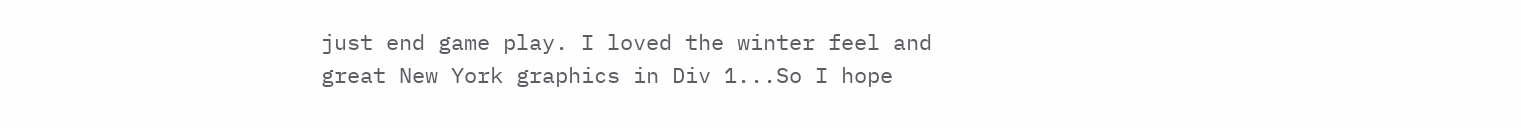just end game play. I loved the winter feel and great New York graphics in Div 1...So I hope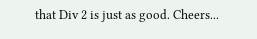that Div 2 is just as good. Cheers...